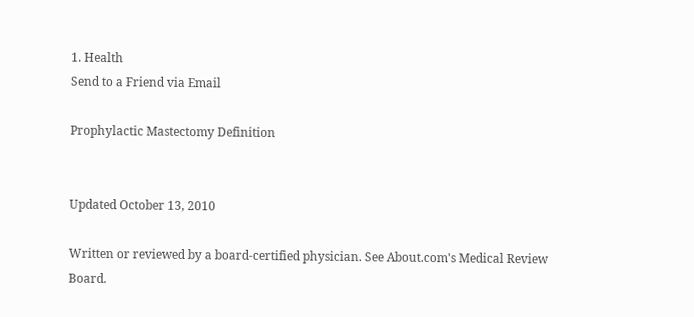1. Health
Send to a Friend via Email

Prophylactic Mastectomy Definition


Updated October 13, 2010

Written or reviewed by a board-certified physician. See About.com's Medical Review Board.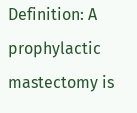Definition: A prophylactic mastectomy is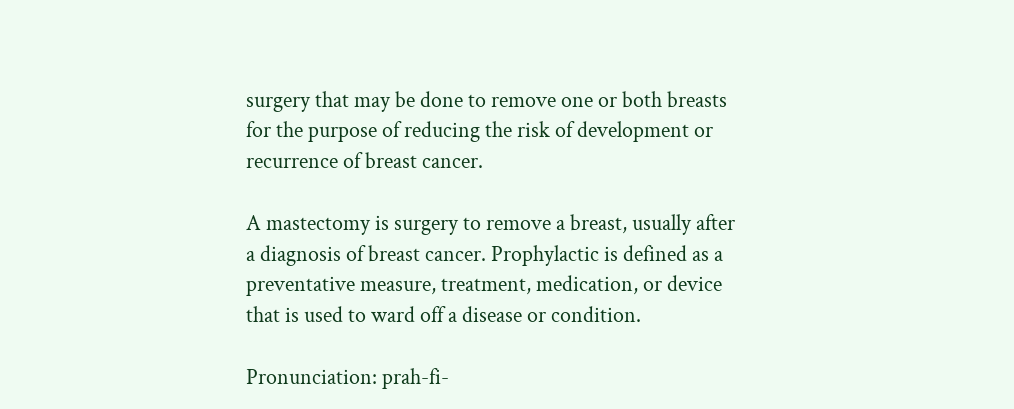surgery that may be done to remove one or both breasts for the purpose of reducing the risk of development or recurrence of breast cancer.

A mastectomy is surgery to remove a breast, usually after a diagnosis of breast cancer. Prophylactic is defined as a preventative measure, treatment, medication, or device that is used to ward off a disease or condition.

Pronunciation: prah-fi-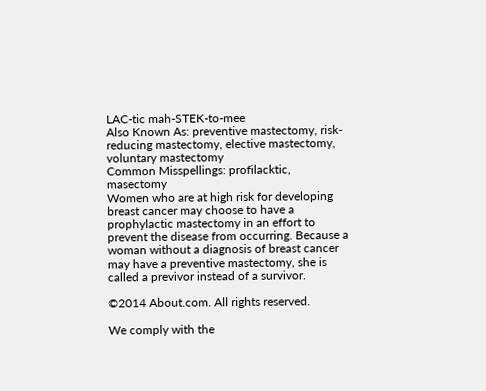LAC-tic mah-STEK-to-mee
Also Known As: preventive mastectomy, risk-reducing mastectomy, elective mastectomy, voluntary mastectomy
Common Misspellings: profilacktic, masectomy
Women who are at high risk for developing breast cancer may choose to have a prophylactic mastectomy in an effort to prevent the disease from occurring. Because a woman without a diagnosis of breast cancer may have a preventive mastectomy, she is called a previvor instead of a survivor.

©2014 About.com. All rights reserved.

We comply with the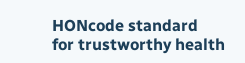HONcode standard
for trustworthy health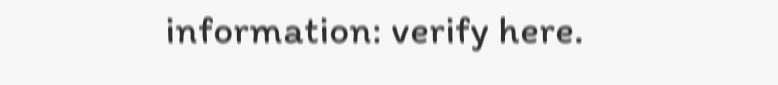information: verify here.